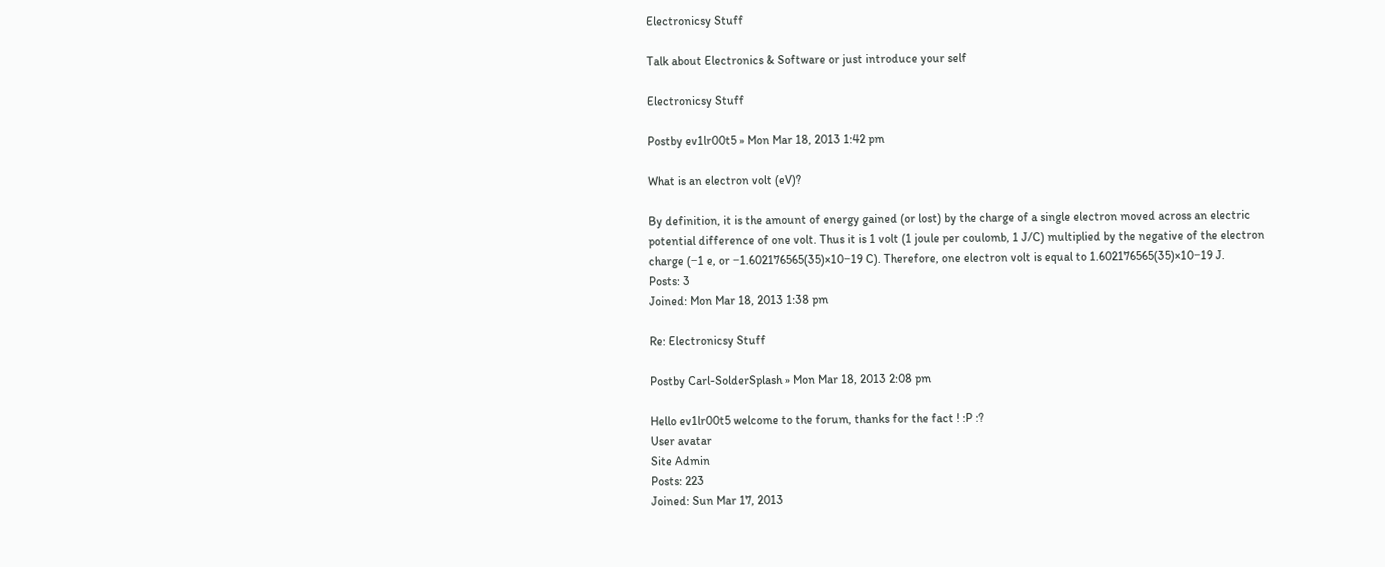Electronicsy Stuff

Talk about Electronics & Software or just introduce your self

Electronicsy Stuff

Postby ev1lr00t5 » Mon Mar 18, 2013 1:42 pm

What is an electron volt (eV)?

By definition, it is the amount of energy gained (or lost) by the charge of a single electron moved across an electric potential difference of one volt. Thus it is 1 volt (1 joule per coulomb, 1 J/C) multiplied by the negative of the electron charge (−1 e, or −1.602176565(35)×10−19 C). Therefore, one electron volt is equal to 1.602176565(35)×10−19 J.
Posts: 3
Joined: Mon Mar 18, 2013 1:38 pm

Re: Electronicsy Stuff

Postby Carl-SolderSplash » Mon Mar 18, 2013 2:08 pm

Hello ev1lr00t5 welcome to the forum, thanks for the fact ! :P :?
User avatar
Site Admin
Posts: 223
Joined: Sun Mar 17, 2013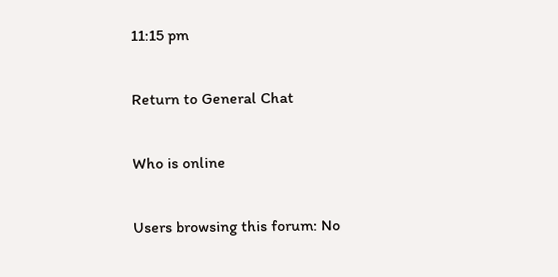11:15 pm

Return to General Chat

Who is online

Users browsing this forum: No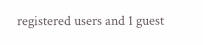registered users and 1 guest